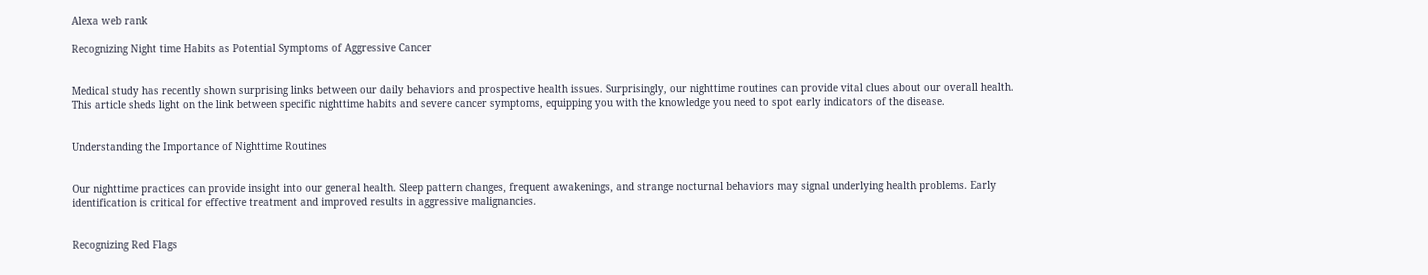Alexa web rank

Recognizing Night time Habits as Potential Symptoms of Aggressive Cancer


Medical study has recently shown surprising links between our daily behaviors and prospective health issues. Surprisingly, our nighttime routines can provide vital clues about our overall health. This article sheds light on the link between specific nighttime habits and severe cancer symptoms, equipping you with the knowledge you need to spot early indicators of the disease.


Understanding the Importance of Nighttime Routines


Our nighttime practices can provide insight into our general health. Sleep pattern changes, frequent awakenings, and strange nocturnal behaviors may signal underlying health problems. Early identification is critical for effective treatment and improved results in aggressive malignancies.


Recognizing Red Flags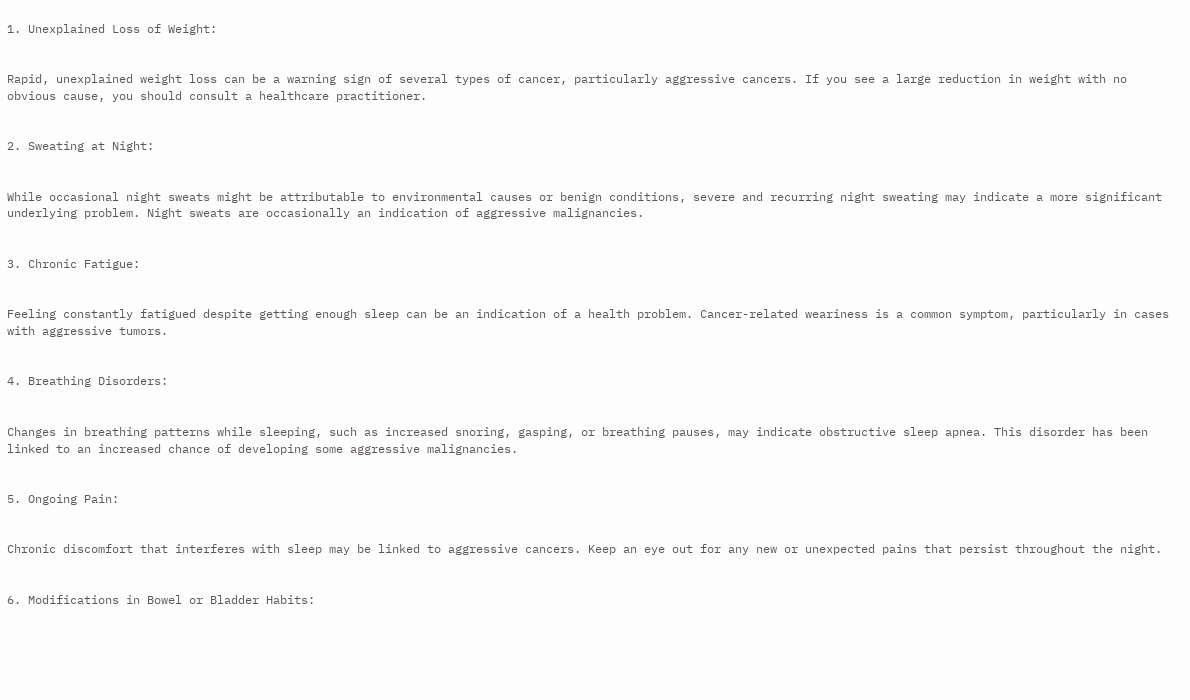1. Unexplained Loss of Weight:


Rapid, unexplained weight loss can be a warning sign of several types of cancer, particularly aggressive cancers. If you see a large reduction in weight with no obvious cause, you should consult a healthcare practitioner.


2. Sweating at Night:


While occasional night sweats might be attributable to environmental causes or benign conditions, severe and recurring night sweating may indicate a more significant underlying problem. Night sweats are occasionally an indication of aggressive malignancies.


3. Chronic Fatigue:


Feeling constantly fatigued despite getting enough sleep can be an indication of a health problem. Cancer-related weariness is a common symptom, particularly in cases with aggressive tumors.


4. Breathing Disorders:


Changes in breathing patterns while sleeping, such as increased snoring, gasping, or breathing pauses, may indicate obstructive sleep apnea. This disorder has been linked to an increased chance of developing some aggressive malignancies.


5. Ongoing Pain:


Chronic discomfort that interferes with sleep may be linked to aggressive cancers. Keep an eye out for any new or unexpected pains that persist throughout the night.


6. Modifications in Bowel or Bladder Habits: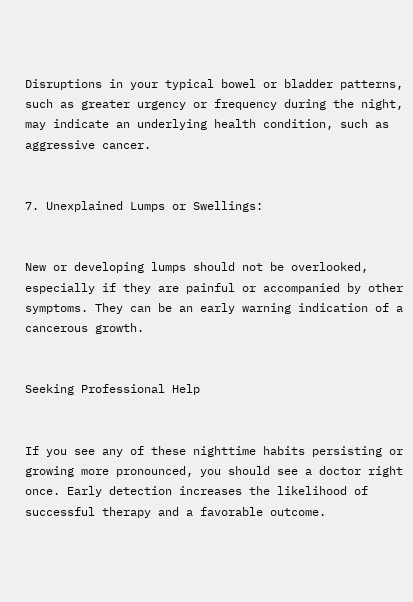Disruptions in your typical bowel or bladder patterns, such as greater urgency or frequency during the night, may indicate an underlying health condition, such as aggressive cancer.


7. Unexplained Lumps or Swellings:


New or developing lumps should not be overlooked, especially if they are painful or accompanied by other symptoms. They can be an early warning indication of a cancerous growth.


Seeking Professional Help


If you see any of these nighttime habits persisting or growing more pronounced, you should see a doctor right once. Early detection increases the likelihood of successful therapy and a favorable outcome.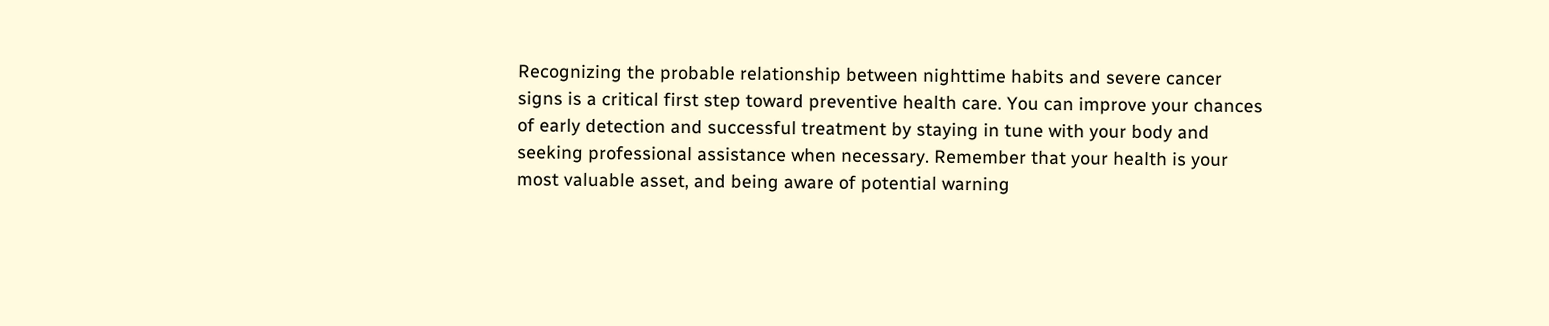Recognizing the probable relationship between nighttime habits and severe cancer signs is a critical first step toward preventive health care. You can improve your chances of early detection and successful treatment by staying in tune with your body and seeking professional assistance when necessary. Remember that your health is your most valuable asset, and being aware of potential warning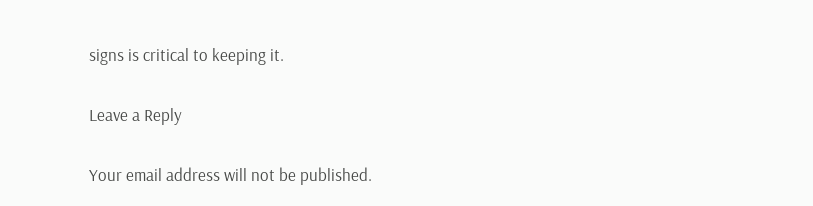signs is critical to keeping it.

Leave a Reply

Your email address will not be published.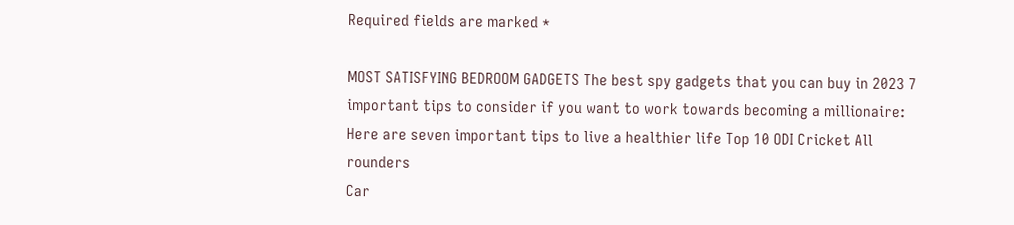Required fields are marked *

MOST SATISFYING BEDROOM GADGETS The best spy gadgets that you can buy in 2023 7 important tips to consider if you want to work towards becoming a millionaire: Here are seven important tips to live a healthier life Top 10 ODI Cricket All rounders
Car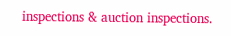inspections & auction inspections.